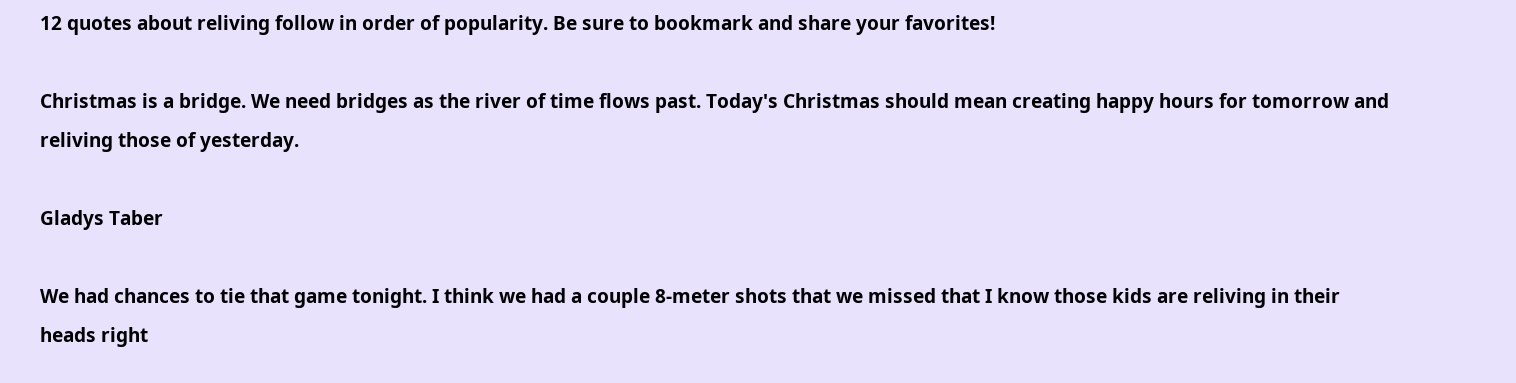12 quotes about reliving follow in order of popularity. Be sure to bookmark and share your favorites!

Christmas is a bridge. We need bridges as the river of time flows past. Today's Christmas should mean creating happy hours for tomorrow and reliving those of yesterday.

Gladys Taber

We had chances to tie that game tonight. I think we had a couple 8-meter shots that we missed that I know those kids are reliving in their heads right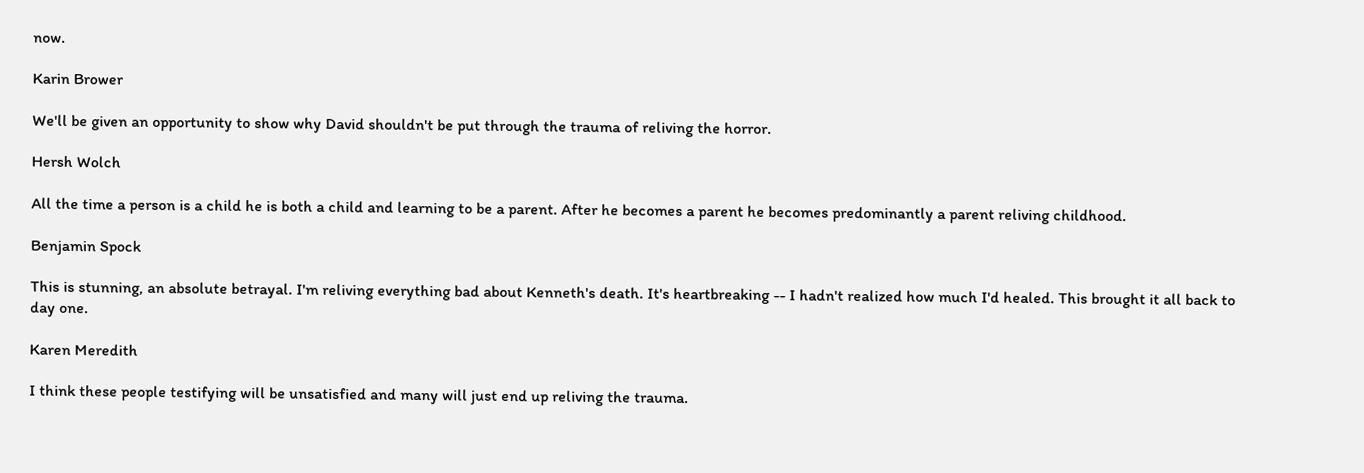now.

Karin Brower

We'll be given an opportunity to show why David shouldn't be put through the trauma of reliving the horror.

Hersh Wolch

All the time a person is a child he is both a child and learning to be a parent. After he becomes a parent he becomes predominantly a parent reliving childhood.

Benjamin Spock

This is stunning, an absolute betrayal. I'm reliving everything bad about Kenneth's death. It's heartbreaking -- I hadn't realized how much I'd healed. This brought it all back to day one.

Karen Meredith

I think these people testifying will be unsatisfied and many will just end up reliving the trauma.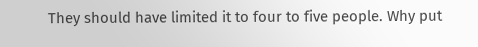They should have limited it to four to five people. Why put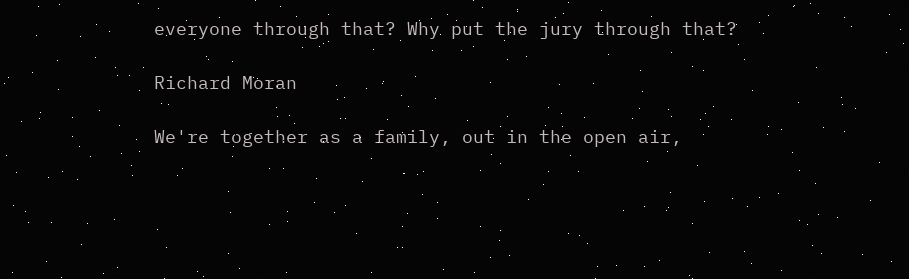everyone through that? Why put the jury through that?

Richard Moran

We're together as a family, out in the open air,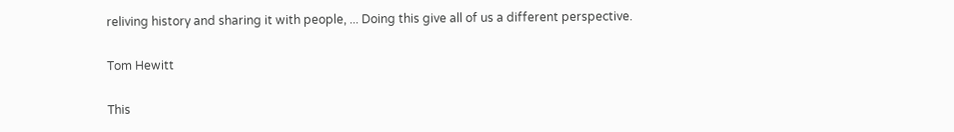reliving history and sharing it with people, ... Doing this give all of us a different perspective.

Tom Hewitt

This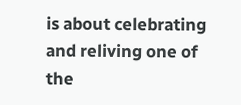is about celebrating and reliving one of the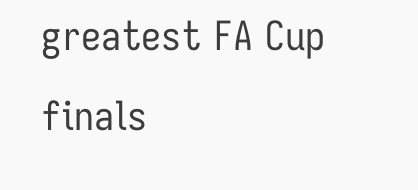greatest FA Cup finals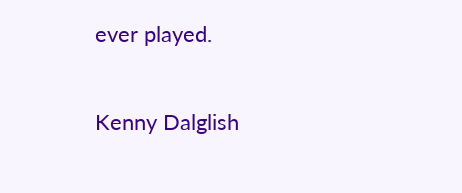ever played.

Kenny Dalglish